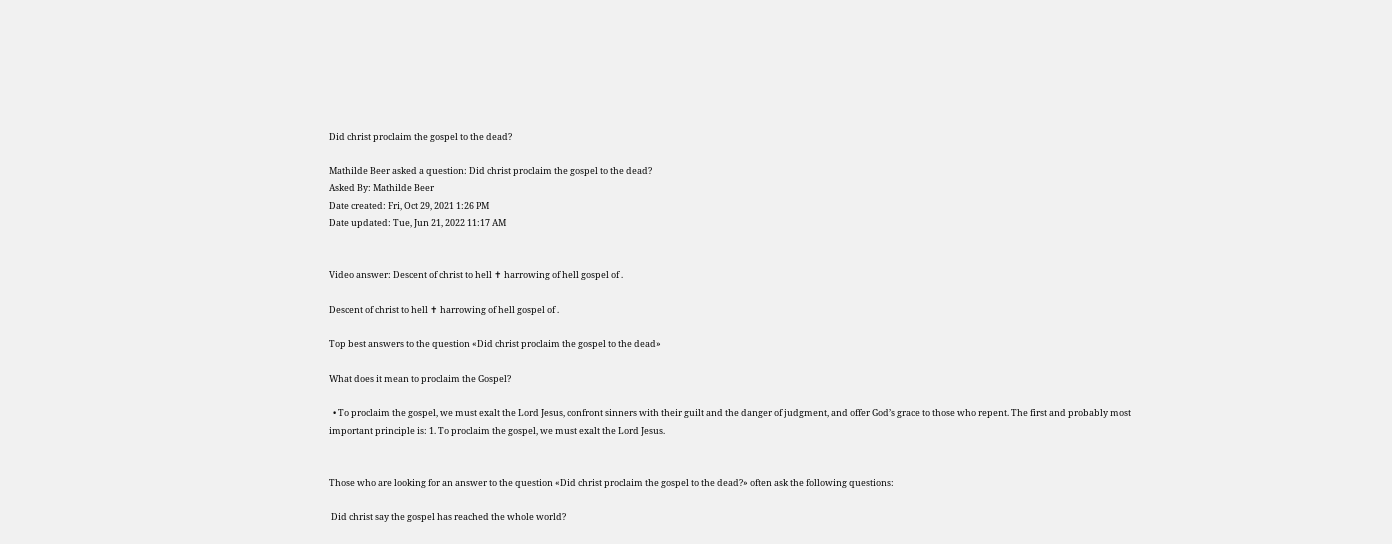Did christ proclaim the gospel to the dead?

Mathilde Beer asked a question: Did christ proclaim the gospel to the dead?
Asked By: Mathilde Beer
Date created: Fri, Oct 29, 2021 1:26 PM
Date updated: Tue, Jun 21, 2022 11:17 AM


Video answer: Descent of christ to hell ✝ harrowing of hell gospel of .

Descent of christ to hell ✝ harrowing of hell gospel of .

Top best answers to the question «Did christ proclaim the gospel to the dead»

What does it mean to proclaim the Gospel?

  • To proclaim the gospel, we must exalt the Lord Jesus, confront sinners with their guilt and the danger of judgment, and offer God’s grace to those who repent. The first and probably most important principle is: 1. To proclaim the gospel, we must exalt the Lord Jesus.


Those who are looking for an answer to the question «Did christ proclaim the gospel to the dead?» often ask the following questions:

 Did christ say the gospel has reached the whole world?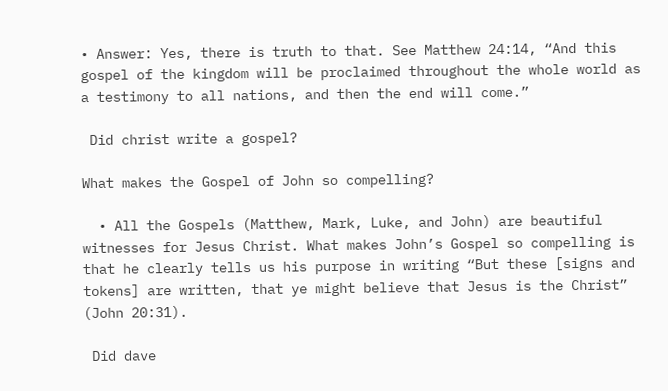• Answer: Yes, there is truth to that. See Matthew 24:14, “And this gospel of the kingdom will be proclaimed throughout the whole world as a testimony to all nations, and then the end will come.”

 Did christ write a gospel?

What makes the Gospel of John so compelling?

  • All the Gospels (Matthew, Mark, Luke, and John) are beautiful witnesses for Jesus Christ. What makes John’s Gospel so compelling is that he clearly tells us his purpose in writing “But these [signs and tokens] are written, that ye might believe that Jesus is the Christ” (John 20:31).

 Did dave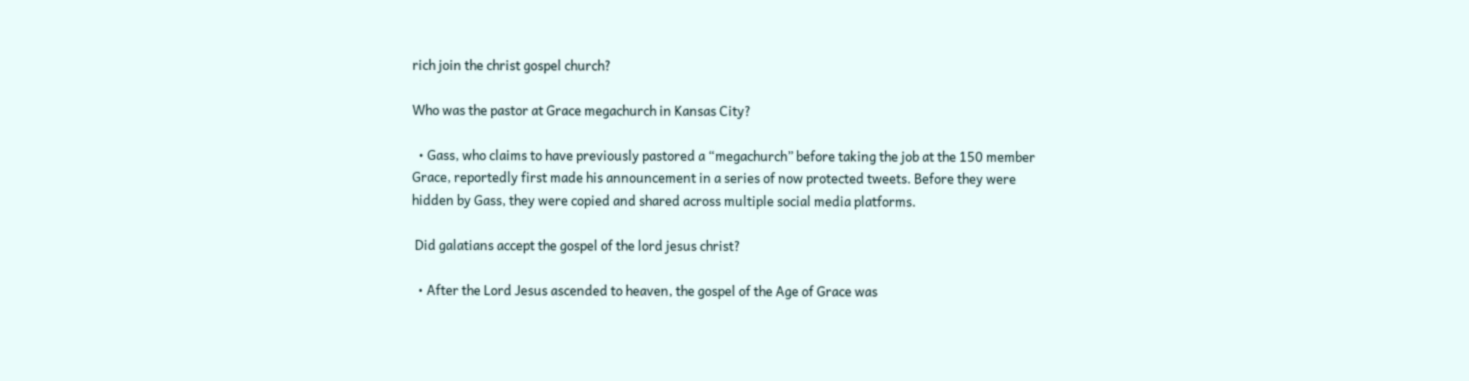rich join the christ gospel church?

Who was the pastor at Grace megachurch in Kansas City?

  • Gass, who claims to have previously pastored a “megachurch” before taking the job at the 150 member Grace, reportedly first made his announcement in a series of now protected tweets. Before they were hidden by Gass, they were copied and shared across multiple social media platforms.

 Did galatians accept the gospel of the lord jesus christ?

  • After the Lord Jesus ascended to heaven, the gospel of the Age of Grace was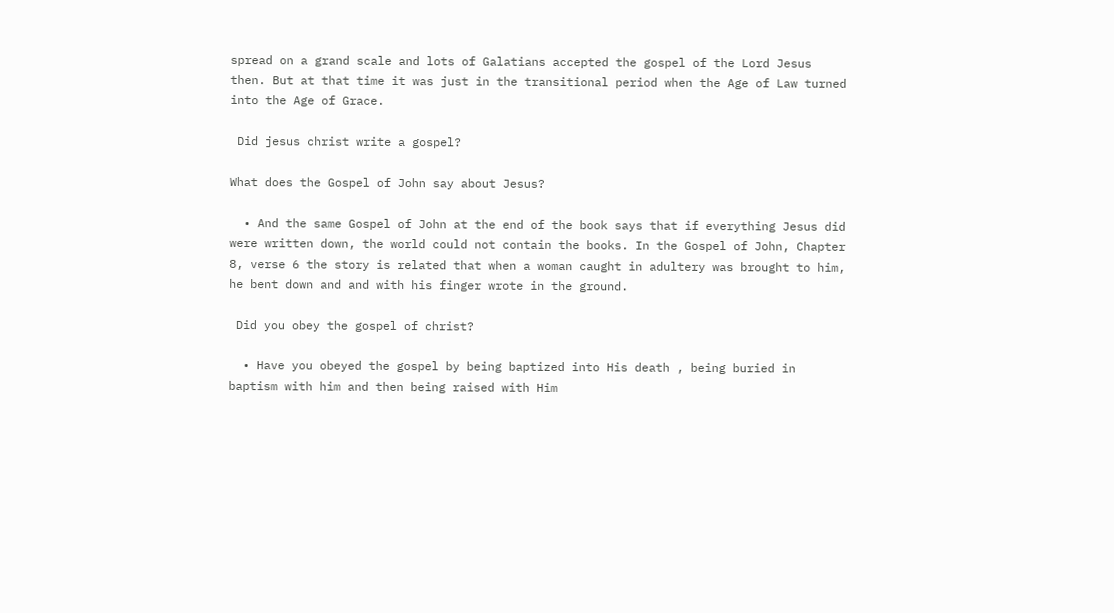spread on a grand scale and lots of Galatians accepted the gospel of the Lord Jesus then. But at that time it was just in the transitional period when the Age of Law turned into the Age of Grace.

 Did jesus christ write a gospel?

What does the Gospel of John say about Jesus?

  • And the same Gospel of John at the end of the book says that if everything Jesus did were written down, the world could not contain the books. In the Gospel of John, Chapter 8, verse 6 the story is related that when a woman caught in adultery was brought to him, he bent down and and with his finger wrote in the ground.

 Did you obey the gospel of christ?

  • Have you obeyed the gospel by being baptized into His death , being buried in baptism with him and then being raised with Him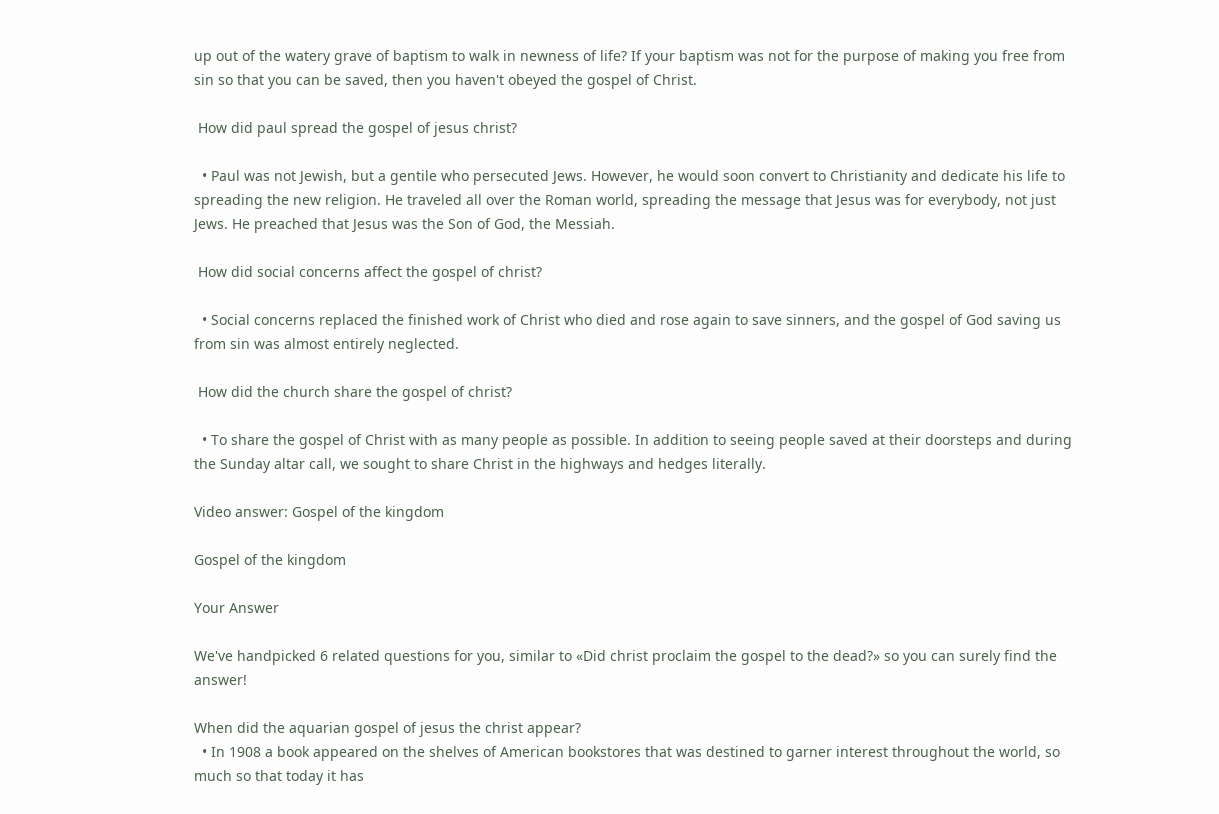up out of the watery grave of baptism to walk in newness of life? If your baptism was not for the purpose of making you free from sin so that you can be saved, then you haven't obeyed the gospel of Christ.

 How did paul spread the gospel of jesus christ?

  • Paul was not Jewish, but a gentile who persecuted Jews. However, he would soon convert to Christianity and dedicate his life to spreading the new religion. He traveled all over the Roman world, spreading the message that Jesus was for everybody, not just Jews. He preached that Jesus was the Son of God, the Messiah.

 How did social concerns affect the gospel of christ?

  • Social concerns replaced the finished work of Christ who died and rose again to save sinners, and the gospel of God saving us from sin was almost entirely neglected.

 How did the church share the gospel of christ?

  • To share the gospel of Christ with as many people as possible. In addition to seeing people saved at their doorsteps and during the Sunday altar call, we sought to share Christ in the highways and hedges literally.

Video answer: Gospel of the kingdom

Gospel of the kingdom

Your Answer

We've handpicked 6 related questions for you, similar to «Did christ proclaim the gospel to the dead?» so you can surely find the answer!

When did the aquarian gospel of jesus the christ appear?
  • In 1908 a book appeared on the shelves of American bookstores that was destined to garner interest throughout the world, so much so that today it has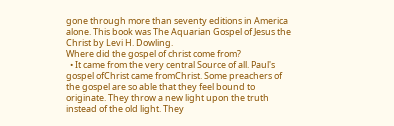gone through more than seventy editions in America alone. This book was The Aquarian Gospel of Jesus the Christ by Levi H. Dowling.
Where did the gospel of christ come from?
  • It came from the very central Source of all. Paul's gospel ofChrist came fromChrist. Some preachers of the gospel are so able that they feel bound to originate. They throw a new light upon the truth instead of the old light. They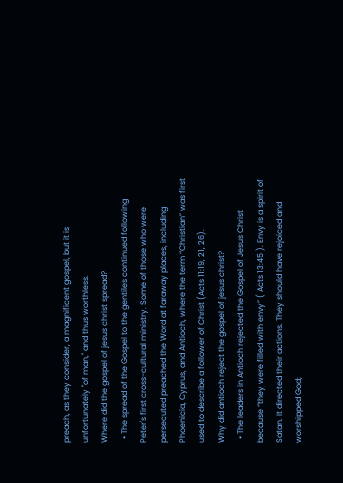preach, as they consider, a magnificent gospel, but it is unfortunately "of man," and thus worthless.
Where did the gospel of jesus christ spread?
  • The spread of the Gospel to the gentiles continued following Peter's first cross-cultural ministry. Some of those who were persecuted preached the Word at faraway places, including Phoenicia, Cyprus, and Antioch, where the term “Christian” was first used to describe a follower of Christ (Acts 11:19, 21, 26).
Why did antioch reject the gospel of jesus christ?
  • The leaders in Antioch rejected the Gospel of Jesus Christ because “they were filled with envy” ( Acts 13:45 ). Envy is a spirit of Satan. It directed their actions. They should have rejoiced and worshipped God;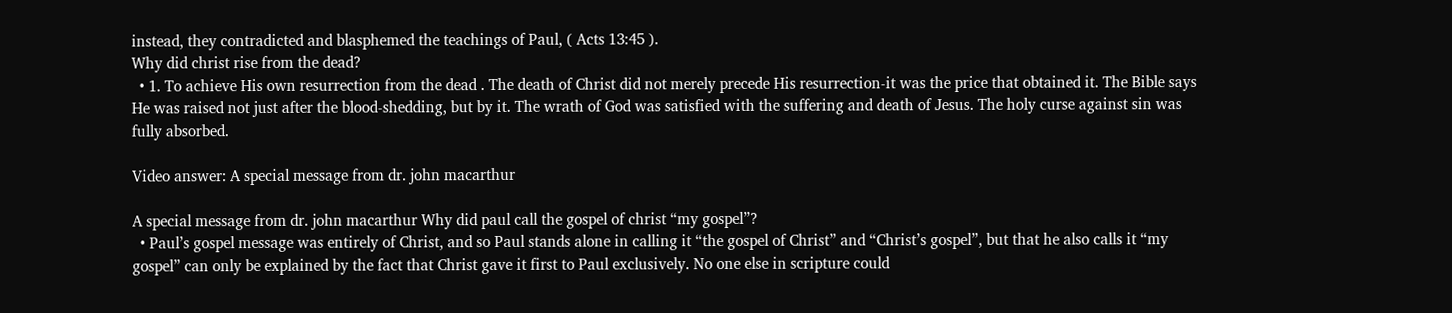instead, they contradicted and blasphemed the teachings of Paul, ( Acts 13:45 ).
Why did christ rise from the dead?
  • 1. To achieve His own resurrection from the dead . The death of Christ did not merely precede His resurrection-it was the price that obtained it. The Bible says He was raised not just after the blood-shedding, but by it. The wrath of God was satisfied with the suffering and death of Jesus. The holy curse against sin was fully absorbed.

Video answer: A special message from dr. john macarthur

A special message from dr. john macarthur Why did paul call the gospel of christ “my gospel”?
  • Paul’s gospel message was entirely of Christ, and so Paul stands alone in calling it “the gospel of Christ” and “Christ’s gospel”, but that he also calls it “my gospel” can only be explained by the fact that Christ gave it first to Paul exclusively. No one else in scripture could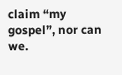claim “my gospel”, nor can we.